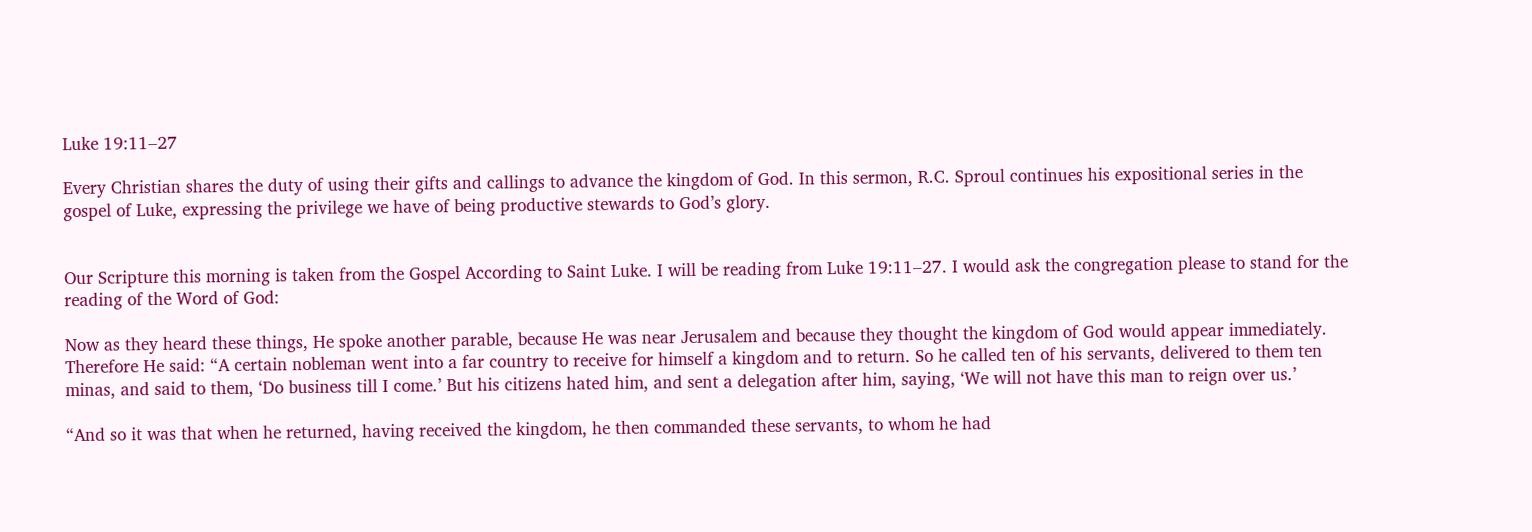Luke 19:11–27

Every Christian shares the duty of using their gifts and callings to advance the kingdom of God. In this sermon, R.C. Sproul continues his expositional series in the gospel of Luke, expressing the privilege we have of being productive stewards to God’s glory.


Our Scripture this morning is taken from the Gospel According to Saint Luke. I will be reading from Luke 19:11–27. I would ask the congregation please to stand for the reading of the Word of God:

Now as they heard these things, He spoke another parable, because He was near Jerusalem and because they thought the kingdom of God would appear immediately. Therefore He said: “A certain nobleman went into a far country to receive for himself a kingdom and to return. So he called ten of his servants, delivered to them ten minas, and said to them, ‘Do business till I come.’ But his citizens hated him, and sent a delegation after him, saying, ‘We will not have this man to reign over us.’

“And so it was that when he returned, having received the kingdom, he then commanded these servants, to whom he had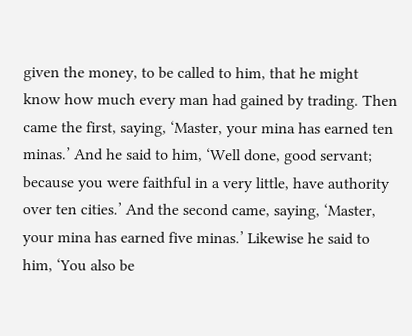given the money, to be called to him, that he might know how much every man had gained by trading. Then came the first, saying, ‘Master, your mina has earned ten minas.’ And he said to him, ‘Well done, good servant; because you were faithful in a very little, have authority over ten cities.’ And the second came, saying, ‘Master, your mina has earned five minas.’ Likewise he said to him, ‘You also be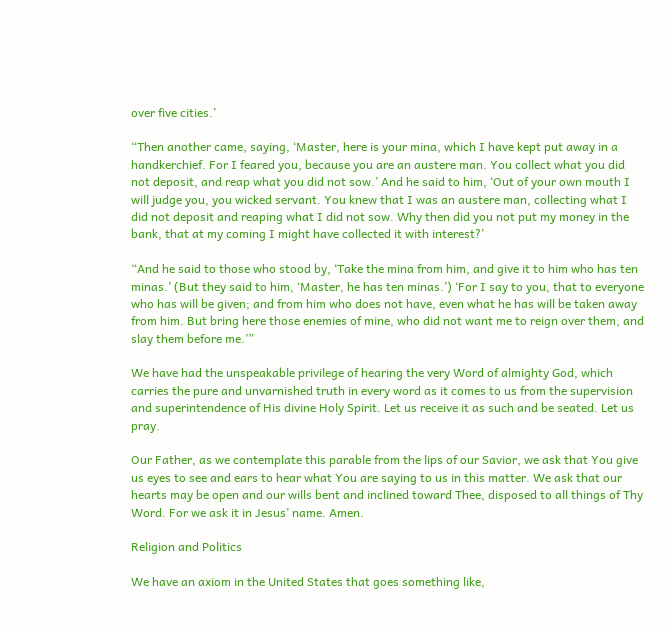over five cities.’

“Then another came, saying, ‘Master, here is your mina, which I have kept put away in a handkerchief. For I feared you, because you are an austere man. You collect what you did not deposit, and reap what you did not sow.’ And he said to him, ‘Out of your own mouth I will judge you, you wicked servant. You knew that I was an austere man, collecting what I did not deposit and reaping what I did not sow. Why then did you not put my money in the bank, that at my coming I might have collected it with interest?’

“And he said to those who stood by, ‘Take the mina from him, and give it to him who has ten minas.’ (But they said to him, ‘Master, he has ten minas.’) ‘For I say to you, that to everyone who has will be given; and from him who does not have, even what he has will be taken away from him. But bring here those enemies of mine, who did not want me to reign over them, and slay them before me.’”

We have had the unspeakable privilege of hearing the very Word of almighty God, which carries the pure and unvarnished truth in every word as it comes to us from the supervision and superintendence of His divine Holy Spirit. Let us receive it as such and be seated. Let us pray.

Our Father, as we contemplate this parable from the lips of our Savior, we ask that You give us eyes to see and ears to hear what You are saying to us in this matter. We ask that our hearts may be open and our wills bent and inclined toward Thee, disposed to all things of Thy Word. For we ask it in Jesus’ name. Amen.

Religion and Politics

We have an axiom in the United States that goes something like,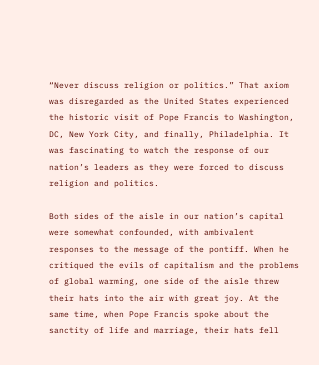“Never discuss religion or politics.” That axiom was disregarded as the United States experienced the historic visit of Pope Francis to Washington, DC, New York City, and finally, Philadelphia. It was fascinating to watch the response of our nation’s leaders as they were forced to discuss religion and politics.

Both sides of the aisle in our nation’s capital were somewhat confounded, with ambivalent responses to the message of the pontiff. When he critiqued the evils of capitalism and the problems of global warming, one side of the aisle threw their hats into the air with great joy. At the same time, when Pope Francis spoke about the sanctity of life and marriage, their hats fell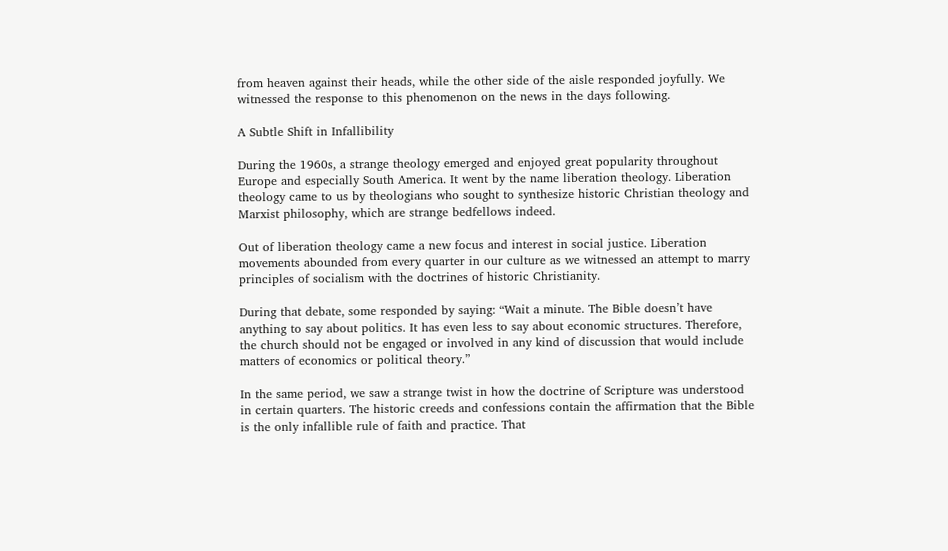from heaven against their heads, while the other side of the aisle responded joyfully. We witnessed the response to this phenomenon on the news in the days following.

A Subtle Shift in Infallibility

During the 1960s, a strange theology emerged and enjoyed great popularity throughout Europe and especially South America. It went by the name liberation theology. Liberation theology came to us by theologians who sought to synthesize historic Christian theology and Marxist philosophy, which are strange bedfellows indeed.

Out of liberation theology came a new focus and interest in social justice. Liberation movements abounded from every quarter in our culture as we witnessed an attempt to marry principles of socialism with the doctrines of historic Christianity.

During that debate, some responded by saying: “Wait a minute. The Bible doesn’t have anything to say about politics. It has even less to say about economic structures. Therefore, the church should not be engaged or involved in any kind of discussion that would include matters of economics or political theory.”

In the same period, we saw a strange twist in how the doctrine of Scripture was understood in certain quarters. The historic creeds and confessions contain the affirmation that the Bible is the only infallible rule of faith and practice. That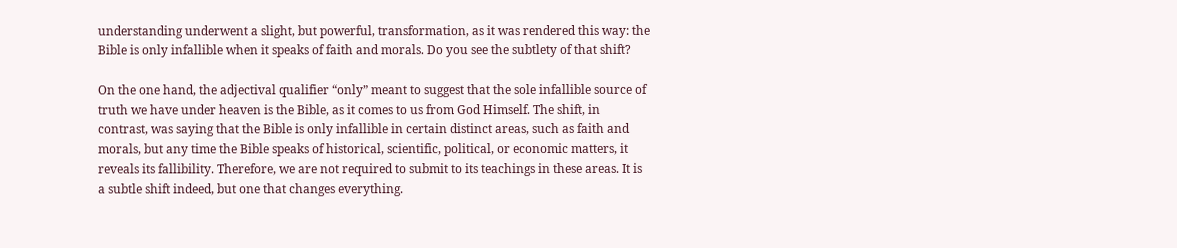understanding underwent a slight, but powerful, transformation, as it was rendered this way: the Bible is only infallible when it speaks of faith and morals. Do you see the subtlety of that shift?

On the one hand, the adjectival qualifier “only” meant to suggest that the sole infallible source of truth we have under heaven is the Bible, as it comes to us from God Himself. The shift, in contrast, was saying that the Bible is only infallible in certain distinct areas, such as faith and morals, but any time the Bible speaks of historical, scientific, political, or economic matters, it reveals its fallibility. Therefore, we are not required to submit to its teachings in these areas. It is a subtle shift indeed, but one that changes everything.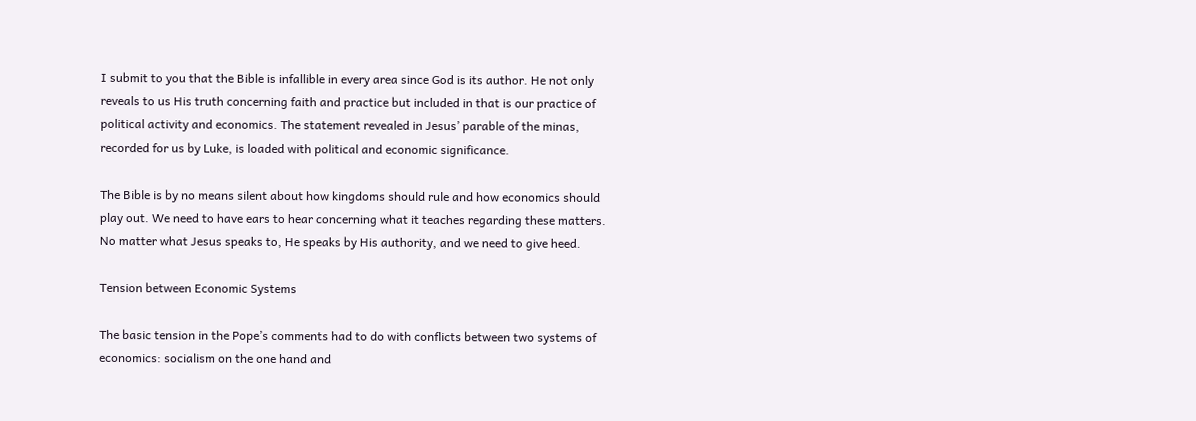I submit to you that the Bible is infallible in every area since God is its author. He not only reveals to us His truth concerning faith and practice but included in that is our practice of political activity and economics. The statement revealed in Jesus’ parable of the minas, recorded for us by Luke, is loaded with political and economic significance.

The Bible is by no means silent about how kingdoms should rule and how economics should play out. We need to have ears to hear concerning what it teaches regarding these matters. No matter what Jesus speaks to, He speaks by His authority, and we need to give heed.

Tension between Economic Systems

The basic tension in the Pope’s comments had to do with conflicts between two systems of economics: socialism on the one hand and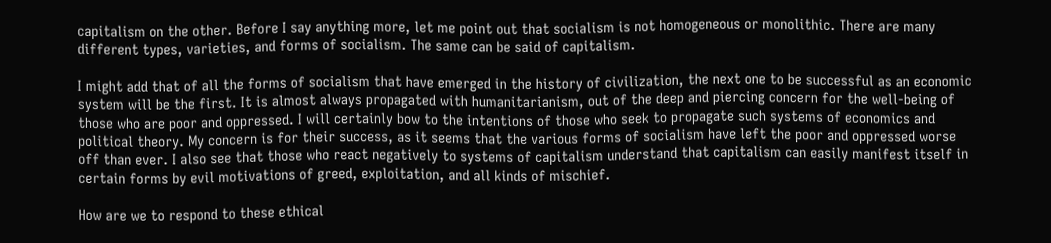capitalism on the other. Before I say anything more, let me point out that socialism is not homogeneous or monolithic. There are many different types, varieties, and forms of socialism. The same can be said of capitalism.

I might add that of all the forms of socialism that have emerged in the history of civilization, the next one to be successful as an economic system will be the first. It is almost always propagated with humanitarianism, out of the deep and piercing concern for the well-being of those who are poor and oppressed. I will certainly bow to the intentions of those who seek to propagate such systems of economics and political theory. My concern is for their success, as it seems that the various forms of socialism have left the poor and oppressed worse off than ever. I also see that those who react negatively to systems of capitalism understand that capitalism can easily manifest itself in certain forms by evil motivations of greed, exploitation, and all kinds of mischief.

How are we to respond to these ethical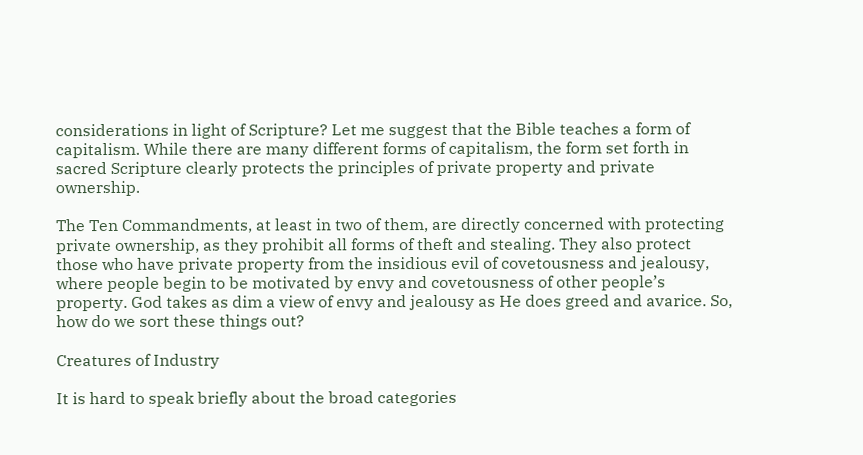considerations in light of Scripture? Let me suggest that the Bible teaches a form of capitalism. While there are many different forms of capitalism, the form set forth in sacred Scripture clearly protects the principles of private property and private ownership.

The Ten Commandments, at least in two of them, are directly concerned with protecting private ownership, as they prohibit all forms of theft and stealing. They also protect those who have private property from the insidious evil of covetousness and jealousy, where people begin to be motivated by envy and covetousness of other people’s property. God takes as dim a view of envy and jealousy as He does greed and avarice. So, how do we sort these things out?

Creatures of Industry

It is hard to speak briefly about the broad categories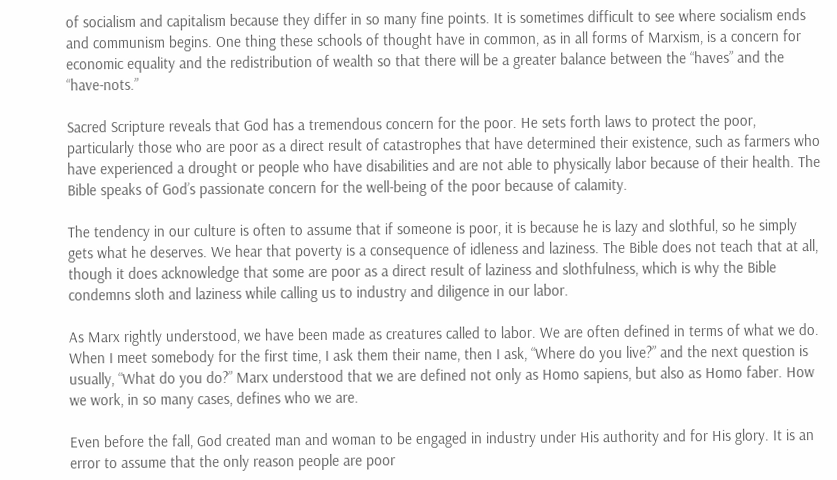of socialism and capitalism because they differ in so many fine points. It is sometimes difficult to see where socialism ends and communism begins. One thing these schools of thought have in common, as in all forms of Marxism, is a concern for economic equality and the redistribution of wealth so that there will be a greater balance between the “haves” and the “have-nots.”

Sacred Scripture reveals that God has a tremendous concern for the poor. He sets forth laws to protect the poor, particularly those who are poor as a direct result of catastrophes that have determined their existence, such as farmers who have experienced a drought or people who have disabilities and are not able to physically labor because of their health. The Bible speaks of God’s passionate concern for the well-being of the poor because of calamity.

The tendency in our culture is often to assume that if someone is poor, it is because he is lazy and slothful, so he simply gets what he deserves. We hear that poverty is a consequence of idleness and laziness. The Bible does not teach that at all, though it does acknowledge that some are poor as a direct result of laziness and slothfulness, which is why the Bible condemns sloth and laziness while calling us to industry and diligence in our labor.

As Marx rightly understood, we have been made as creatures called to labor. We are often defined in terms of what we do. When I meet somebody for the first time, I ask them their name, then I ask, “Where do you live?” and the next question is usually, “What do you do?” Marx understood that we are defined not only as Homo sapiens, but also as Homo faber. How we work, in so many cases, defines who we are.

Even before the fall, God created man and woman to be engaged in industry under His authority and for His glory. It is an error to assume that the only reason people are poor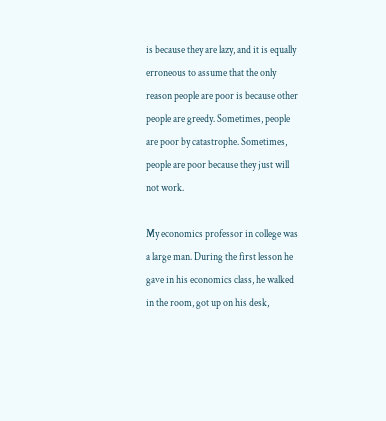is because they are lazy, and it is equally erroneous to assume that the only reason people are poor is because other people are greedy. Sometimes, people are poor by catastrophe. Sometimes, people are poor because they just will not work.

My economics professor in college was a large man. During the first lesson he gave in his economics class, he walked in the room, got up on his desk,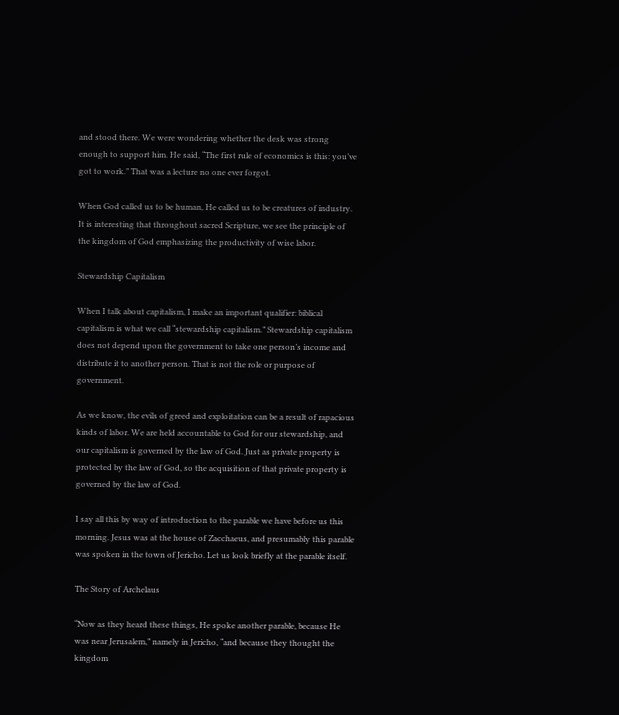and stood there. We were wondering whether the desk was strong enough to support him. He said, “The first rule of economics is this: you’ve got to work.” That was a lecture no one ever forgot.

When God called us to be human, He called us to be creatures of industry. It is interesting that throughout sacred Scripture, we see the principle of the kingdom of God emphasizing the productivity of wise labor.

Stewardship Capitalism

When I talk about capitalism, I make an important qualifier: biblical capitalism is what we call “stewardship capitalism.” Stewardship capitalism does not depend upon the government to take one person’s income and distribute it to another person. That is not the role or purpose of government.

As we know, the evils of greed and exploitation can be a result of rapacious kinds of labor. We are held accountable to God for our stewardship, and our capitalism is governed by the law of God. Just as private property is protected by the law of God, so the acquisition of that private property is governed by the law of God.

I say all this by way of introduction to the parable we have before us this morning. Jesus was at the house of Zacchaeus, and presumably this parable was spoken in the town of Jericho. Let us look briefly at the parable itself.

The Story of Archelaus

“Now as they heard these things, He spoke another parable, because He was near Jerusalem,” namely in Jericho, “and because they thought the kingdom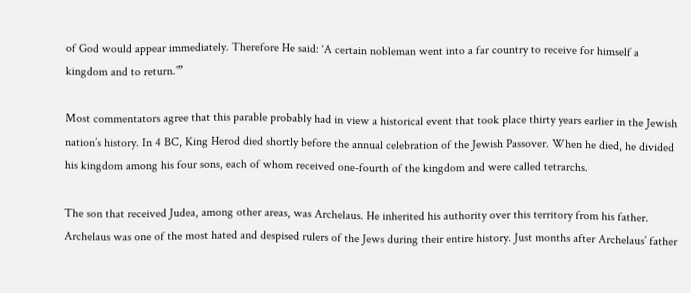of God would appear immediately. Therefore He said: ‘A certain nobleman went into a far country to receive for himself a kingdom and to return.’”

Most commentators agree that this parable probably had in view a historical event that took place thirty years earlier in the Jewish nation’s history. In 4 BC, King Herod died shortly before the annual celebration of the Jewish Passover. When he died, he divided his kingdom among his four sons, each of whom received one-fourth of the kingdom and were called tetrarchs.

The son that received Judea, among other areas, was Archelaus. He inherited his authority over this territory from his father. Archelaus was one of the most hated and despised rulers of the Jews during their entire history. Just months after Archelaus’ father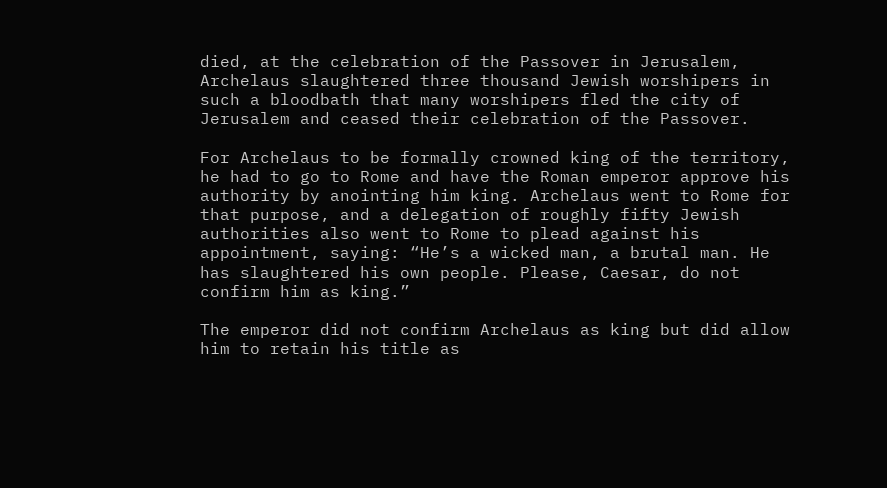died, at the celebration of the Passover in Jerusalem, Archelaus slaughtered three thousand Jewish worshipers in such a bloodbath that many worshipers fled the city of Jerusalem and ceased their celebration of the Passover.

For Archelaus to be formally crowned king of the territory, he had to go to Rome and have the Roman emperor approve his authority by anointing him king. Archelaus went to Rome for that purpose, and a delegation of roughly fifty Jewish authorities also went to Rome to plead against his appointment, saying: “He’s a wicked man, a brutal man. He has slaughtered his own people. Please, Caesar, do not confirm him as king.”

The emperor did not confirm Archelaus as king but did allow him to retain his title as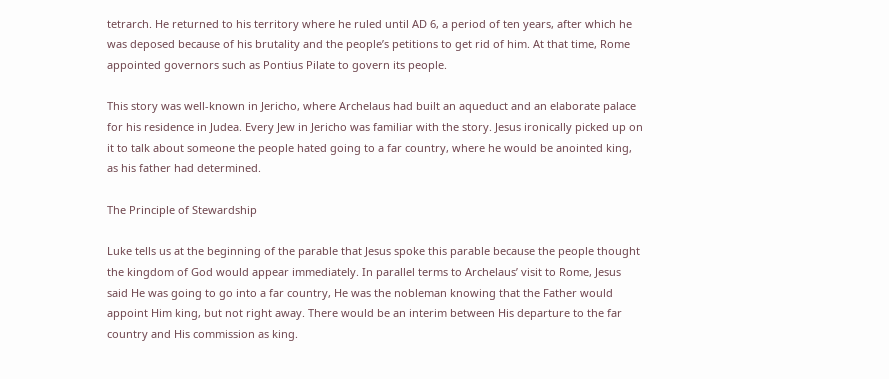tetrarch. He returned to his territory where he ruled until AD 6, a period of ten years, after which he was deposed because of his brutality and the people’s petitions to get rid of him. At that time, Rome appointed governors such as Pontius Pilate to govern its people.

This story was well-known in Jericho, where Archelaus had built an aqueduct and an elaborate palace for his residence in Judea. Every Jew in Jericho was familiar with the story. Jesus ironically picked up on it to talk about someone the people hated going to a far country, where he would be anointed king, as his father had determined.

The Principle of Stewardship

Luke tells us at the beginning of the parable that Jesus spoke this parable because the people thought the kingdom of God would appear immediately. In parallel terms to Archelaus’ visit to Rome, Jesus said He was going to go into a far country, He was the nobleman knowing that the Father would appoint Him king, but not right away. There would be an interim between His departure to the far country and His commission as king.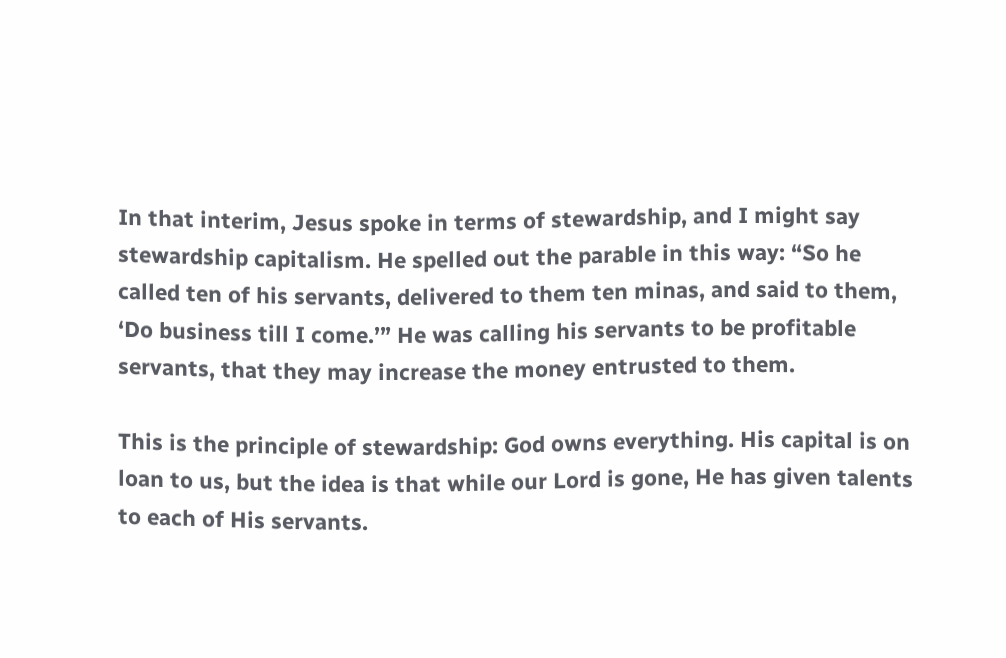In that interim, Jesus spoke in terms of stewardship, and I might say stewardship capitalism. He spelled out the parable in this way: “So he called ten of his servants, delivered to them ten minas, and said to them, ‘Do business till I come.’” He was calling his servants to be profitable servants, that they may increase the money entrusted to them.

This is the principle of stewardship: God owns everything. His capital is on loan to us, but the idea is that while our Lord is gone, He has given talents to each of His servants.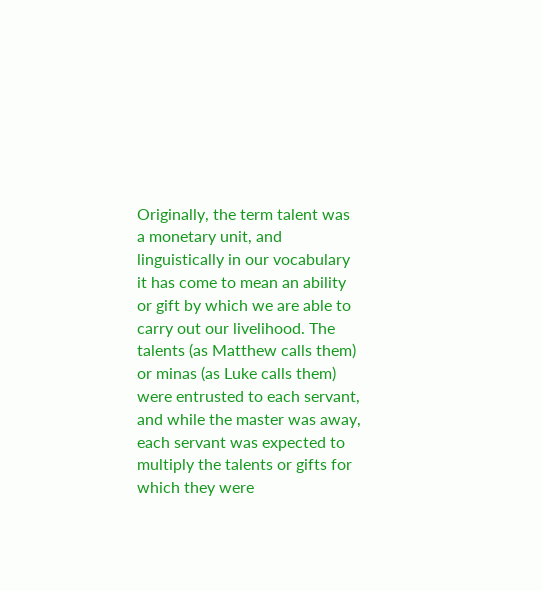Originally, the term talent was a monetary unit, and linguistically in our vocabulary it has come to mean an ability or gift by which we are able to carry out our livelihood. The talents (as Matthew calls them) or minas (as Luke calls them) were entrusted to each servant, and while the master was away, each servant was expected to multiply the talents or gifts for which they were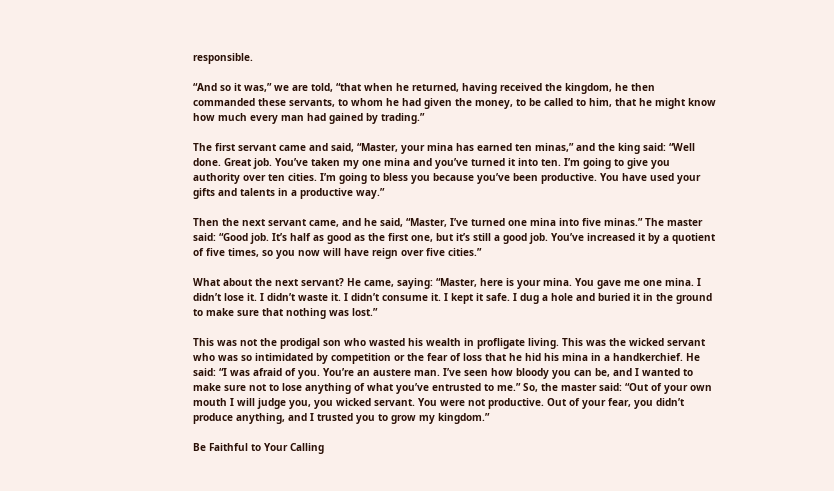responsible.

“And so it was,” we are told, “that when he returned, having received the kingdom, he then commanded these servants, to whom he had given the money, to be called to him, that he might know how much every man had gained by trading.”

The first servant came and said, “Master, your mina has earned ten minas,” and the king said: “Well done. Great job. You’ve taken my one mina and you’ve turned it into ten. I’m going to give you authority over ten cities. I’m going to bless you because you’ve been productive. You have used your gifts and talents in a productive way.”

Then the next servant came, and he said, “Master, I’ve turned one mina into five minas.” The master said: “Good job. It’s half as good as the first one, but it’s still a good job. You’ve increased it by a quotient of five times, so you now will have reign over five cities.”

What about the next servant? He came, saying: “Master, here is your mina. You gave me one mina. I didn’t lose it. I didn’t waste it. I didn’t consume it. I kept it safe. I dug a hole and buried it in the ground to make sure that nothing was lost.”

This was not the prodigal son who wasted his wealth in profligate living. This was the wicked servant who was so intimidated by competition or the fear of loss that he hid his mina in a handkerchief. He said: “I was afraid of you. You’re an austere man. I’ve seen how bloody you can be, and I wanted to make sure not to lose anything of what you’ve entrusted to me.” So, the master said: “Out of your own mouth I will judge you, you wicked servant. You were not productive. Out of your fear, you didn’t produce anything, and I trusted you to grow my kingdom.”

Be Faithful to Your Calling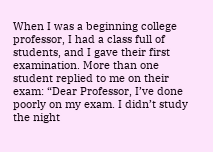When I was a beginning college professor, I had a class full of students, and I gave their first examination. More than one student replied to me on their exam: “Dear Professor, I’ve done poorly on my exam. I didn’t study the night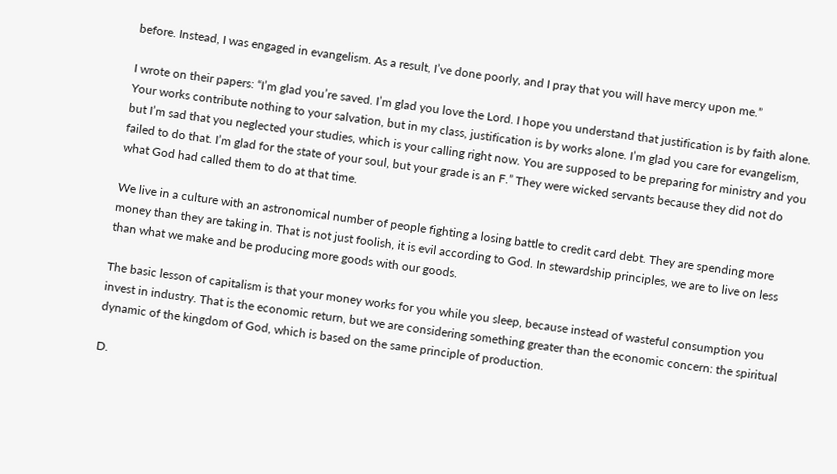before. Instead, I was engaged in evangelism. As a result, I’ve done poorly, and I pray that you will have mercy upon me.”

I wrote on their papers: “I’m glad you’re saved. I’m glad you love the Lord. I hope you understand that justification is by faith alone. Your works contribute nothing to your salvation, but in my class, justification is by works alone. I’m glad you care for evangelism, but I’m sad that you neglected your studies, which is your calling right now. You are supposed to be preparing for ministry and you failed to do that. I’m glad for the state of your soul, but your grade is an F.” They were wicked servants because they did not do what God had called them to do at that time.

We live in a culture with an astronomical number of people fighting a losing battle to credit card debt. They are spending more money than they are taking in. That is not just foolish, it is evil according to God. In stewardship principles, we are to live on less than what we make and be producing more goods with our goods.

The basic lesson of capitalism is that your money works for you while you sleep, because instead of wasteful consumption you invest in industry. That is the economic return, but we are considering something greater than the economic concern: the spiritual dynamic of the kingdom of God, which is based on the same principle of production.

D.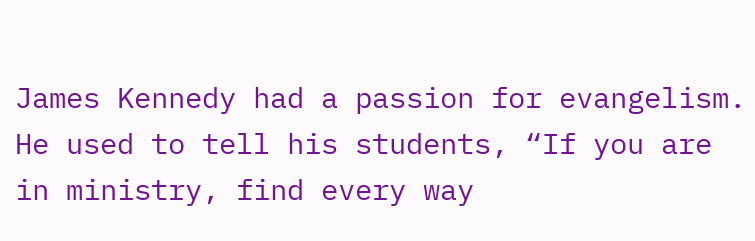James Kennedy had a passion for evangelism. He used to tell his students, “If you are in ministry, find every way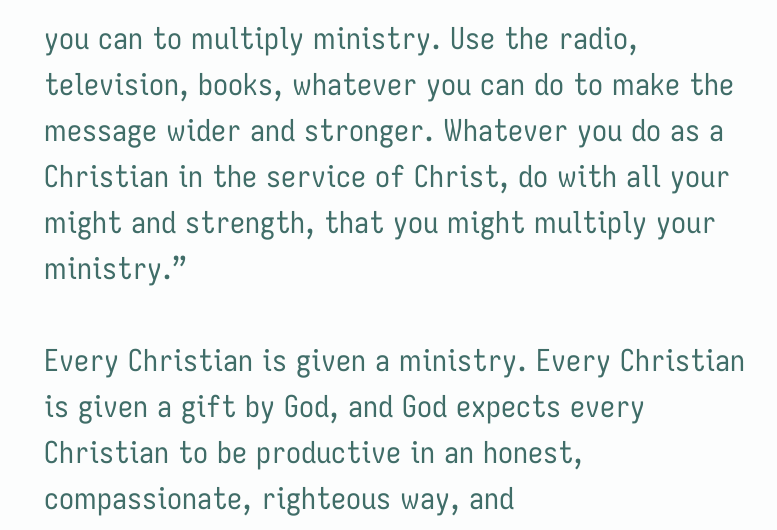you can to multiply ministry. Use the radio, television, books, whatever you can do to make the message wider and stronger. Whatever you do as a Christian in the service of Christ, do with all your might and strength, that you might multiply your ministry.”

Every Christian is given a ministry. Every Christian is given a gift by God, and God expects every Christian to be productive in an honest, compassionate, righteous way, and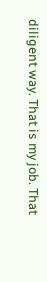diligent way. That is my job. That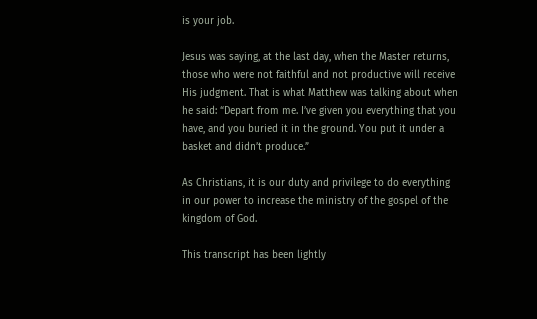is your job.

Jesus was saying, at the last day, when the Master returns, those who were not faithful and not productive will receive His judgment. That is what Matthew was talking about when he said: “Depart from me. I’ve given you everything that you have, and you buried it in the ground. You put it under a basket and didn’t produce.”

As Christians, it is our duty and privilege to do everything in our power to increase the ministry of the gospel of the kingdom of God.

This transcript has been lightly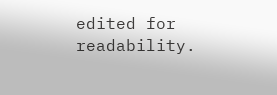edited for readability.